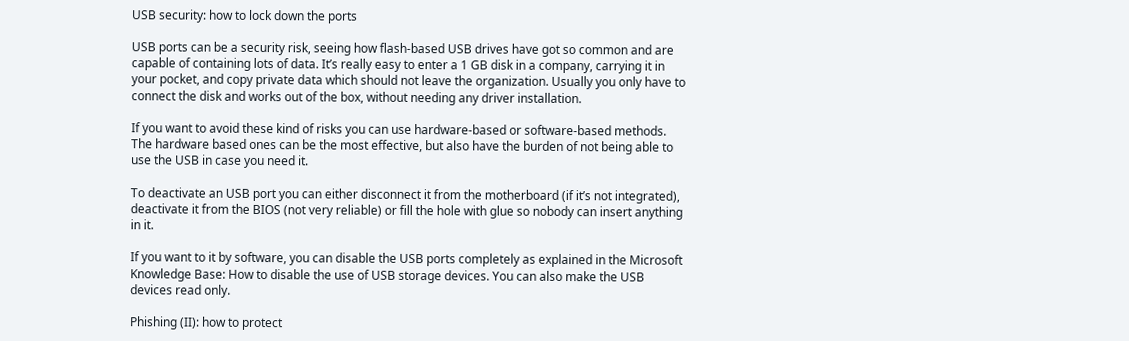USB security: how to lock down the ports

USB ports can be a security risk, seeing how flash-based USB drives have got so common and are capable of containing lots of data. It’s really easy to enter a 1 GB disk in a company, carrying it in your pocket, and copy private data which should not leave the organization. Usually you only have to connect the disk and works out of the box, without needing any driver installation.

If you want to avoid these kind of risks you can use hardware-based or software-based methods. The hardware based ones can be the most effective, but also have the burden of not being able to use the USB in case you need it.

To deactivate an USB port you can either disconnect it from the motherboard (if it’s not integrated), deactivate it from the BIOS (not very reliable) or fill the hole with glue so nobody can insert anything in it.

If you want to it by software, you can disable the USB ports completely as explained in the Microsoft Knowledge Base: How to disable the use of USB storage devices. You can also make the USB devices read only.

Phishing (II): how to protect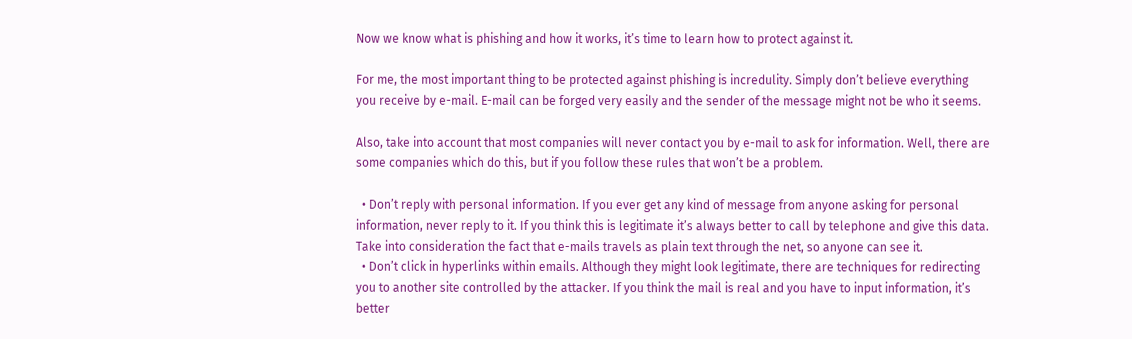Now we know what is phishing and how it works, it’s time to learn how to protect against it.

For me, the most important thing to be protected against phishing is incredulity. Simply don’t believe everything you receive by e-mail. E-mail can be forged very easily and the sender of the message might not be who it seems.

Also, take into account that most companies will never contact you by e-mail to ask for information. Well, there are some companies which do this, but if you follow these rules that won’t be a problem.

  • Don’t reply with personal information. If you ever get any kind of message from anyone asking for personal information, never reply to it. If you think this is legitimate it’s always better to call by telephone and give this data. Take into consideration the fact that e-mails travels as plain text through the net, so anyone can see it.
  • Don’t click in hyperlinks within emails. Although they might look legitimate, there are techniques for redirecting you to another site controlled by the attacker. If you think the mail is real and you have to input information, it’s better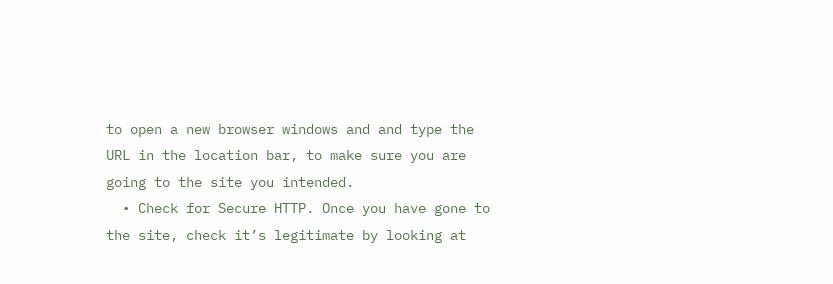to open a new browser windows and and type the URL in the location bar, to make sure you are going to the site you intended.
  • Check for Secure HTTP. Once you have gone to the site, check it’s legitimate by looking at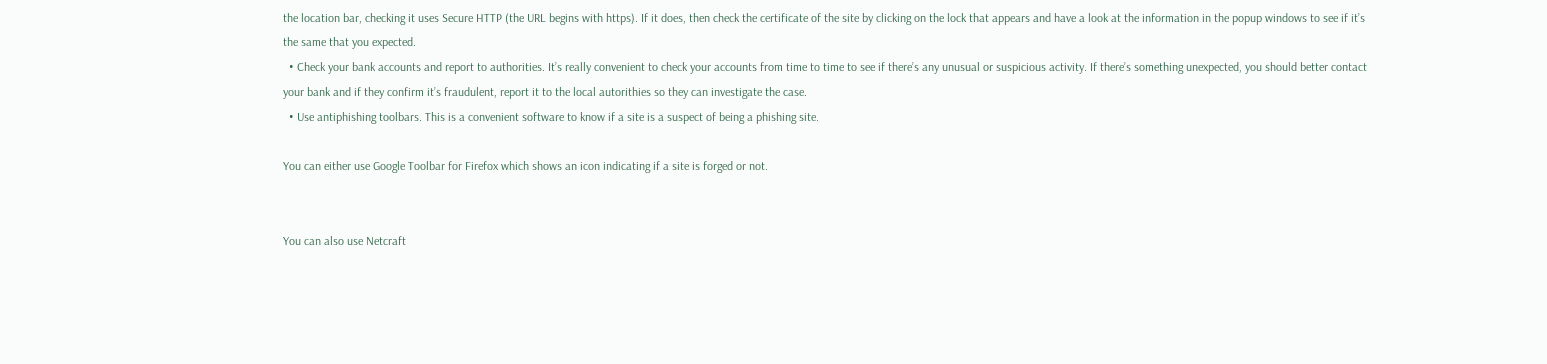the location bar, checking it uses Secure HTTP (the URL begins with https). If it does, then check the certificate of the site by clicking on the lock that appears and have a look at the information in the popup windows to see if it’s the same that you expected.
  • Check your bank accounts and report to authorities. It’s really convenient to check your accounts from time to time to see if there’s any unusual or suspicious activity. If there’s something unexpected, you should better contact your bank and if they confirm it’s fraudulent, report it to the local autorithies so they can investigate the case.
  • Use antiphishing toolbars. This is a convenient software to know if a site is a suspect of being a phishing site.

You can either use Google Toolbar for Firefox which shows an icon indicating if a site is forged or not.


You can also use Netcraft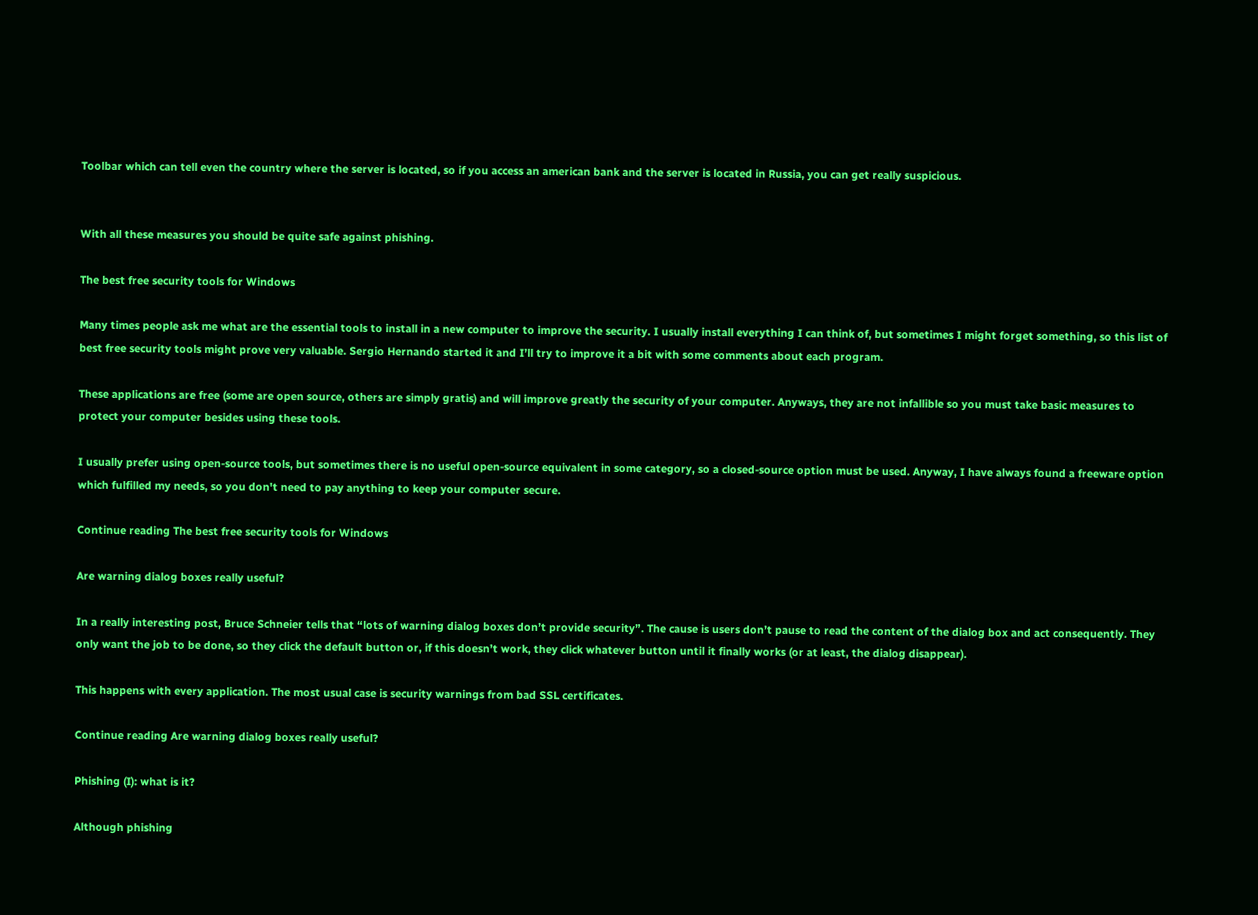Toolbar which can tell even the country where the server is located, so if you access an american bank and the server is located in Russia, you can get really suspicious.


With all these measures you should be quite safe against phishing.

The best free security tools for Windows

Many times people ask me what are the essential tools to install in a new computer to improve the security. I usually install everything I can think of, but sometimes I might forget something, so this list of best free security tools might prove very valuable. Sergio Hernando started it and I’ll try to improve it a bit with some comments about each program.

These applications are free (some are open source, others are simply gratis) and will improve greatly the security of your computer. Anyways, they are not infallible so you must take basic measures to protect your computer besides using these tools.

I usually prefer using open-source tools, but sometimes there is no useful open-source equivalent in some category, so a closed-source option must be used. Anyway, I have always found a freeware option which fulfilled my needs, so you don't need to pay anything to keep your computer secure.

Continue reading The best free security tools for Windows

Are warning dialog boxes really useful?

In a really interesting post, Bruce Schneier tells that “lots of warning dialog boxes don’t provide security”. The cause is users don’t pause to read the content of the dialog box and act consequently. They only want the job to be done, so they click the default button or, if this doesn’t work, they click whatever button until it finally works (or at least, the dialog disappear).

This happens with every application. The most usual case is security warnings from bad SSL certificates.

Continue reading Are warning dialog boxes really useful?

Phishing (I): what is it?

Although phishing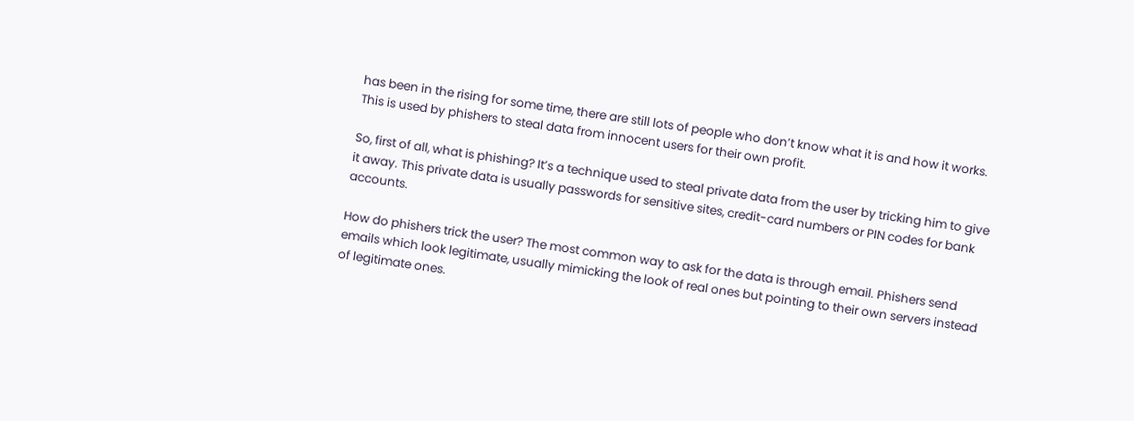has been in the rising for some time, there are still lots of people who don’t know what it is and how it works. This is used by phishers to steal data from innocent users for their own profit.

So, first of all, what is phishing? It’s a technique used to steal private data from the user by tricking him to give it away. This private data is usually passwords for sensitive sites, credit-card numbers or PIN codes for bank accounts.

How do phishers trick the user? The most common way to ask for the data is through email. Phishers send emails which look legitimate, usually mimicking the look of real ones but pointing to their own servers instead of legitimate ones.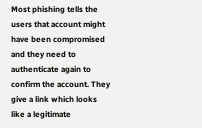Most phishing tells the users that account might have been compromised and they need to authenticate again to confirm the account. They give a link which looks like a legitimate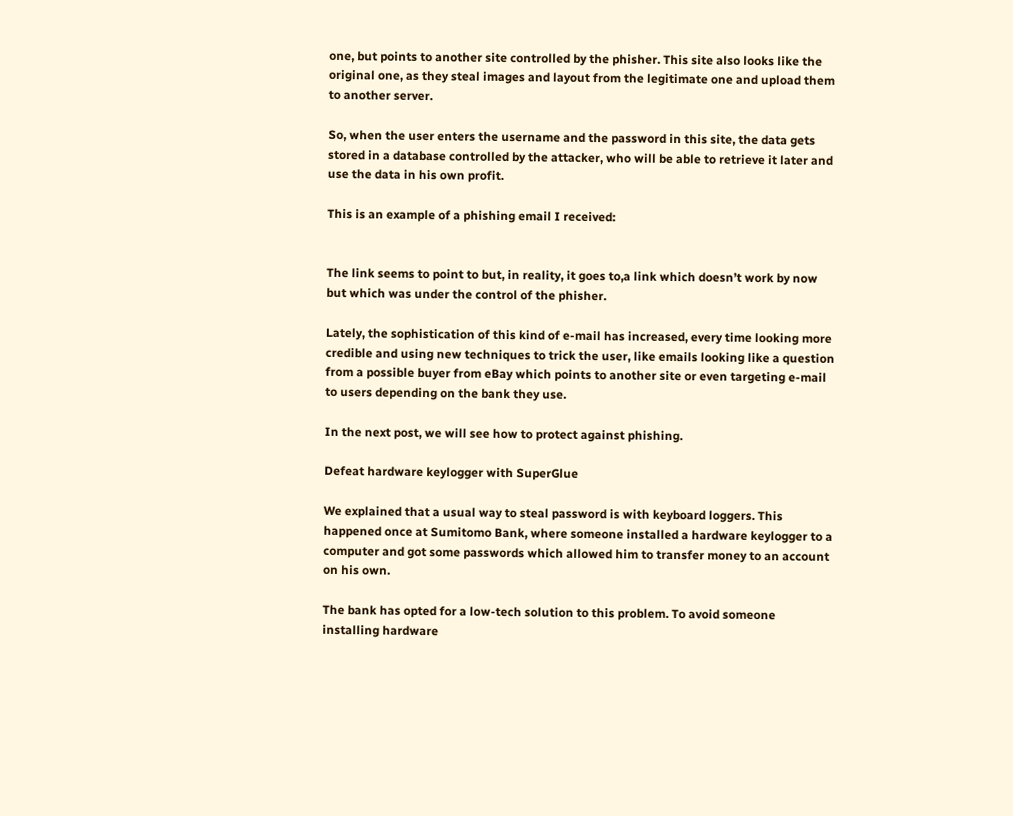one, but points to another site controlled by the phisher. This site also looks like the original one, as they steal images and layout from the legitimate one and upload them to another server.

So, when the user enters the username and the password in this site, the data gets stored in a database controlled by the attacker, who will be able to retrieve it later and use the data in his own profit.

This is an example of a phishing email I received:


The link seems to point to but, in reality, it goes to,a link which doesn’t work by now but which was under the control of the phisher.

Lately, the sophistication of this kind of e-mail has increased, every time looking more credible and using new techniques to trick the user, like emails looking like a question from a possible buyer from eBay which points to another site or even targeting e-mail to users depending on the bank they use.

In the next post, we will see how to protect against phishing.

Defeat hardware keylogger with SuperGlue

We explained that a usual way to steal password is with keyboard loggers. This happened once at Sumitomo Bank, where someone installed a hardware keylogger to a computer and got some passwords which allowed him to transfer money to an account on his own.

The bank has opted for a low-tech solution to this problem. To avoid someone installing hardware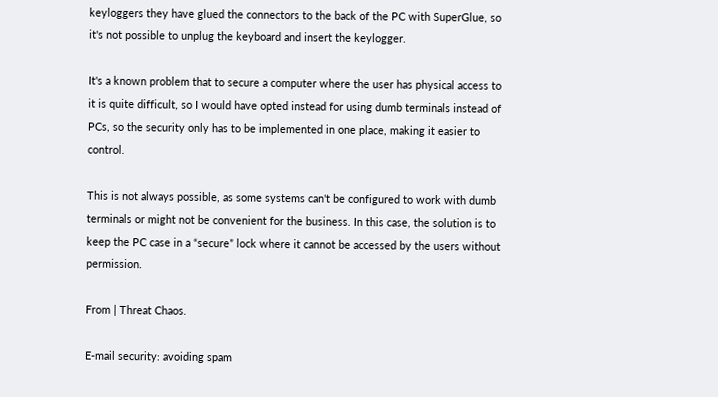keyloggers they have glued the connectors to the back of the PC with SuperGlue, so it's not possible to unplug the keyboard and insert the keylogger.

It's a known problem that to secure a computer where the user has physical access to it is quite difficult, so I would have opted instead for using dumb terminals instead of PCs, so the security only has to be implemented in one place, making it easier to control.

This is not always possible, as some systems can't be configured to work with dumb terminals or might not be convenient for the business. In this case, the solution is to keep the PC case in a “secure” lock where it cannot be accessed by the users without permission.

From | Threat Chaos.

E-mail security: avoiding spam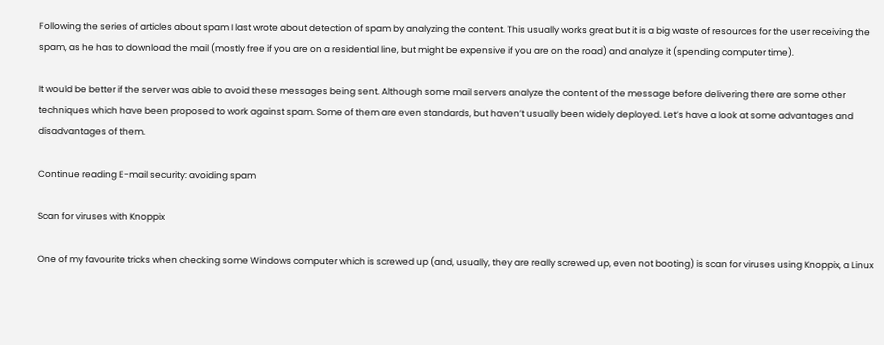Following the series of articles about spam I last wrote about detection of spam by analyzing the content. This usually works great but it is a big waste of resources for the user receiving the spam, as he has to download the mail (mostly free if you are on a residential line, but might be expensive if you are on the road) and analyze it (spending computer time).

It would be better if the server was able to avoid these messages being sent. Although some mail servers analyze the content of the message before delivering there are some other techniques which have been proposed to work against spam. Some of them are even standards, but haven’t usually been widely deployed. Let’s have a look at some advantages and disadvantages of them.

Continue reading E-mail security: avoiding spam

Scan for viruses with Knoppix

One of my favourite tricks when checking some Windows computer which is screwed up (and, usually, they are really screwed up, even not booting) is scan for viruses using Knoppix, a Linux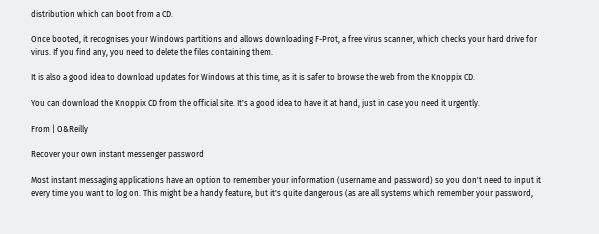distribution which can boot from a CD.

Once booted, it recognises your Windows partitions and allows downloading F-Prot, a free virus scanner, which checks your hard drive for virus. If you find any, you need to delete the files containing them.

It is also a good idea to download updates for Windows at this time, as it is safer to browse the web from the Knoppix CD.

You can download the Knoppix CD from the official site. It's a good idea to have it at hand, just in case you need it urgently.

From | O&Reilly

Recover your own instant messenger password

Most instant messaging applications have an option to remember your information (username and password) so you don't need to input it every time you want to log on. This might be a handy feature, but it's quite dangerous (as are all systems which remember your password,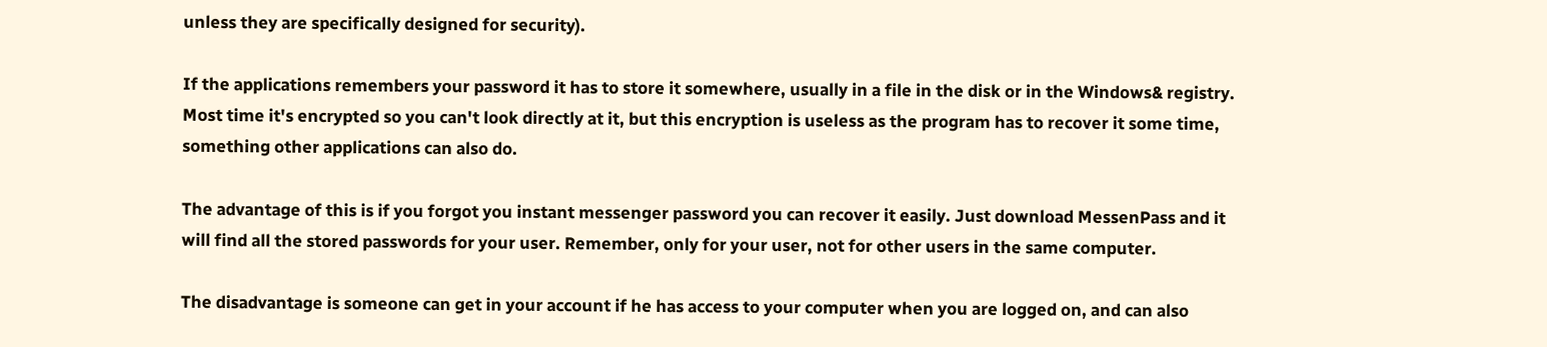unless they are specifically designed for security).

If the applications remembers your password it has to store it somewhere, usually in a file in the disk or in the Windows& registry. Most time it's encrypted so you can't look directly at it, but this encryption is useless as the program has to recover it some time, something other applications can also do.

The advantage of this is if you forgot you instant messenger password you can recover it easily. Just download MessenPass and it will find all the stored passwords for your user. Remember, only for your user, not for other users in the same computer.

The disadvantage is someone can get in your account if he has access to your computer when you are logged on, and can also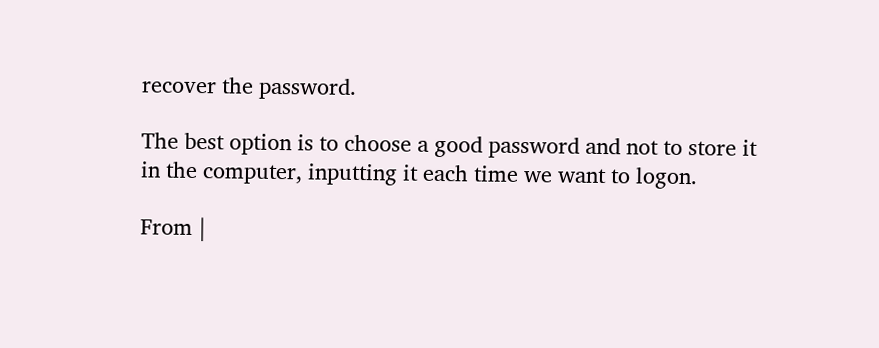recover the password.

The best option is to choose a good password and not to store it in the computer, inputting it each time we want to logon.

From |